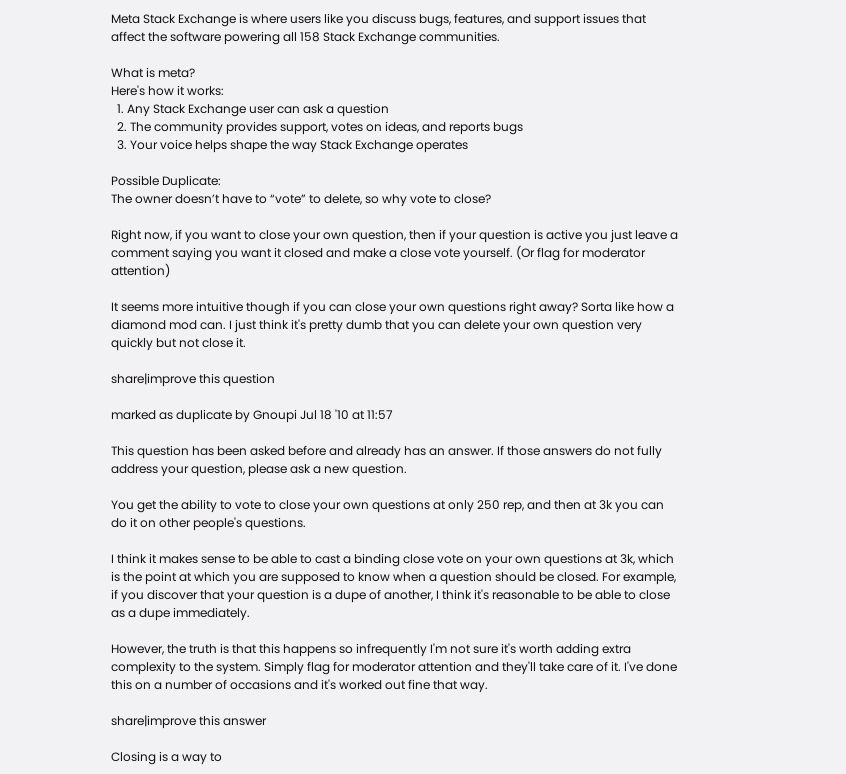Meta Stack Exchange is where users like you discuss bugs, features, and support issues that affect the software powering all 158 Stack Exchange communities.

What is meta?
Here's how it works:
  1. Any Stack Exchange user can ask a question
  2. The community provides support, votes on ideas, and reports bugs
  3. Your voice helps shape the way Stack Exchange operates

Possible Duplicate:
The owner doesn’t have to “vote” to delete, so why vote to close?

Right now, if you want to close your own question, then if your question is active you just leave a comment saying you want it closed and make a close vote yourself. (Or flag for moderator attention)

It seems more intuitive though if you can close your own questions right away? Sorta like how a diamond mod can. I just think it's pretty dumb that you can delete your own question very quickly but not close it.

share|improve this question

marked as duplicate by Gnoupi Jul 18 '10 at 11:57

This question has been asked before and already has an answer. If those answers do not fully address your question, please ask a new question.

You get the ability to vote to close your own questions at only 250 rep, and then at 3k you can do it on other people's questions.

I think it makes sense to be able to cast a binding close vote on your own questions at 3k, which is the point at which you are supposed to know when a question should be closed. For example, if you discover that your question is a dupe of another, I think it's reasonable to be able to close as a dupe immediately.

However, the truth is that this happens so infrequently I'm not sure it's worth adding extra complexity to the system. Simply flag for moderator attention and they'll take care of it. I've done this on a number of occasions and it's worked out fine that way.

share|improve this answer

Closing is a way to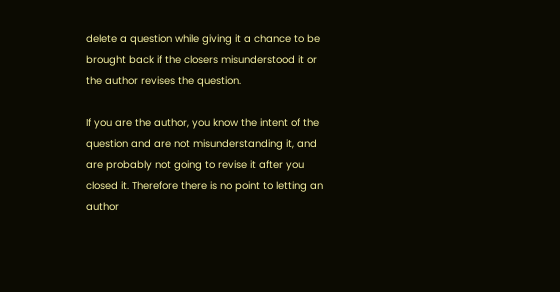delete a question while giving it a chance to be brought back if the closers misunderstood it or the author revises the question.

If you are the author, you know the intent of the question and are not misunderstanding it, and are probably not going to revise it after you closed it. Therefore there is no point to letting an author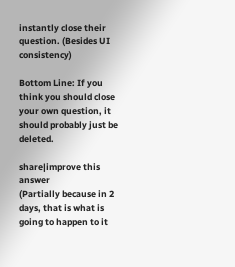instantly close their question. (Besides UI consistency)

Bottom Line: If you think you should close your own question, it should probably just be deleted.

share|improve this answer
(Partially because in 2 days, that is what is going to happen to it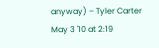anyway) – Tyler Carter May 3 '10 at 2:19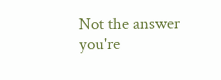Not the answer you're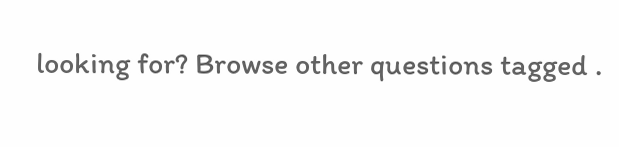looking for? Browse other questions tagged .